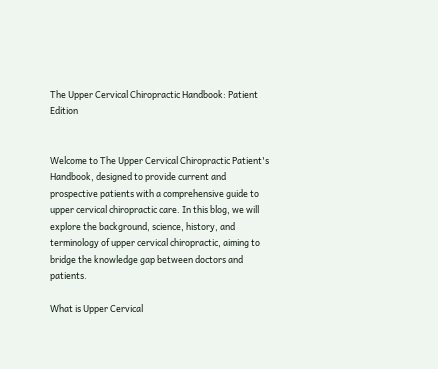The Upper Cervical Chiropractic Handbook: Patient Edition


Welcome to The Upper Cervical Chiropractic Patient's Handbook, designed to provide current and prospective patients with a comprehensive guide to upper cervical chiropractic care. In this blog, we will explore the background, science, history, and terminology of upper cervical chiropractic, aiming to bridge the knowledge gap between doctors and patients.

What is Upper Cervical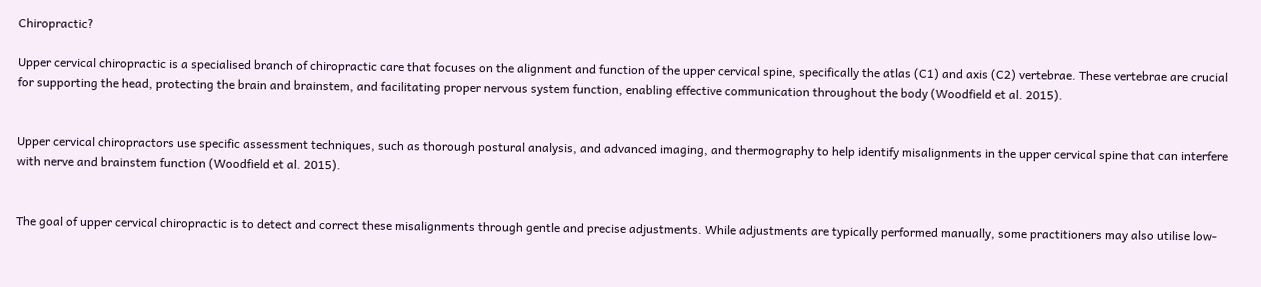Chiropractic?

Upper cervical chiropractic is a specialised branch of chiropractic care that focuses on the alignment and function of the upper cervical spine, specifically the atlas (C1) and axis (C2) vertebrae. These vertebrae are crucial for supporting the head, protecting the brain and brainstem, and facilitating proper nervous system function, enabling effective communication throughout the body (Woodfield et al. 2015).


Upper cervical chiropractors use specific assessment techniques, such as thorough postural analysis, and advanced imaging, and thermography to help identify misalignments in the upper cervical spine that can interfere with nerve and brainstem function (Woodfield et al. 2015).


The goal of upper cervical chiropractic is to detect and correct these misalignments through gentle and precise adjustments. While adjustments are typically performed manually, some practitioners may also utilise low-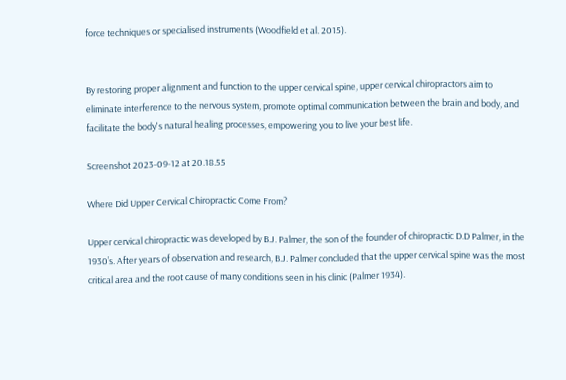force techniques or specialised instruments (Woodfield et al. 2015).


By restoring proper alignment and function to the upper cervical spine, upper cervical chiropractors aim to eliminate interference to the nervous system, promote optimal communication between the brain and body, and facilitate the body's natural healing processes, empowering you to live your best life.

Screenshot 2023-09-12 at 20.18.55

Where Did Upper Cervical Chiropractic Come From?

Upper cervical chiropractic was developed by B.J. Palmer, the son of the founder of chiropractic D.D Palmer, in the 1930’s. After years of observation and research, B.J. Palmer concluded that the upper cervical spine was the most critical area and the root cause of many conditions seen in his clinic (Palmer 1934).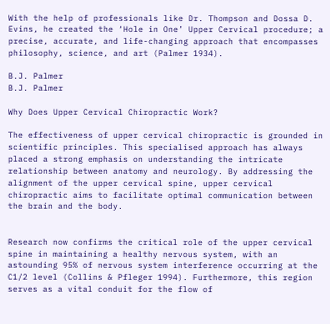With the help of professionals like Dr. Thompson and Dossa D. Evins, he created the ‘Hole in One’ Upper Cervical procedure; a precise, accurate, and life-changing approach that encompasses philosophy, science, and art (Palmer 1934).

B.J. Palmer
B.J. Palmer

Why Does Upper Cervical Chiropractic Work?

The effectiveness of upper cervical chiropractic is grounded in scientific principles. This specialised approach has always placed a strong emphasis on understanding the intricate relationship between anatomy and neurology. By addressing the alignment of the upper cervical spine, upper cervical chiropractic aims to facilitate optimal communication between the brain and the body.


Research now confirms the critical role of the upper cervical spine in maintaining a healthy nervous system, with an astounding 95% of nervous system interference occurring at the C1/2 level (Collins & Pfleger 1994). Furthermore, this region serves as a vital conduit for the flow of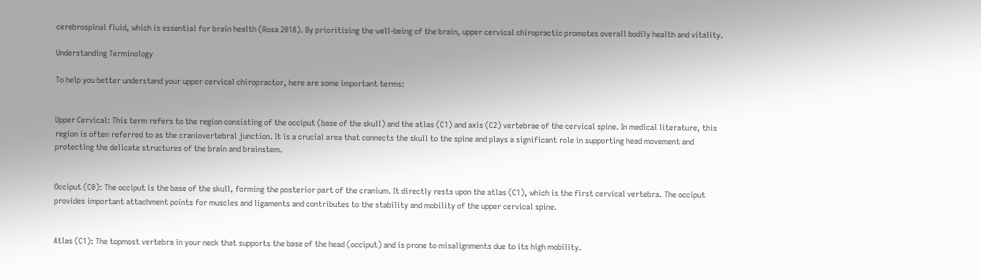cerebrospinal fluid, which is essential for brain health (Rosa 2018). By prioritising the well-being of the brain, upper cervical chiropractic promotes overall bodily health and vitality.

Understanding Terminology

To help you better understand your upper cervical chiropractor, here are some important terms:


Upper Cervical: This term refers to the region consisting of the occiput (base of the skull) and the atlas (C1) and axis (C2) vertebrae of the cervical spine. In medical literature, this region is often referred to as the craniovertebral junction. It is a crucial area that connects the skull to the spine and plays a significant role in supporting head movement and protecting the delicate structures of the brain and brainstem.


Occiput (C0): The occiput is the base of the skull, forming the posterior part of the cranium. It directly rests upon the atlas (C1), which is the first cervical vertebra. The occiput provides important attachment points for muscles and ligaments and contributes to the stability and mobility of the upper cervical spine.


Atlas (C1): The topmost vertebra in your neck that supports the base of the head (occiput) and is prone to misalignments due to its high mobility.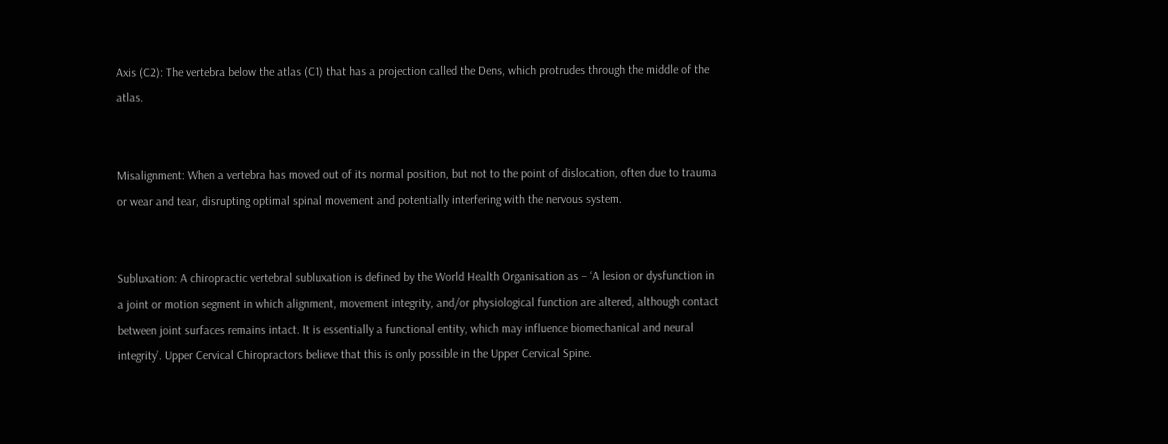Axis (C2): The vertebra below the atlas (C1) that has a projection called the Dens, which protrudes through the middle of the atlas.


Misalignment: When a vertebra has moved out of its normal position, but not to the point of dislocation, often due to trauma or wear and tear, disrupting optimal spinal movement and potentially interfering with the nervous system.


Subluxation: A chiropractic vertebral subluxation is defined by the World Health Organisation as – ‘A lesion or dysfunction in a joint or motion segment in which alignment, movement integrity, and/or physiological function are altered, although contact between joint surfaces remains intact. It is essentially a functional entity, which may influence biomechanical and neural integrity’. Upper Cervical Chiropractors believe that this is only possible in the Upper Cervical Spine.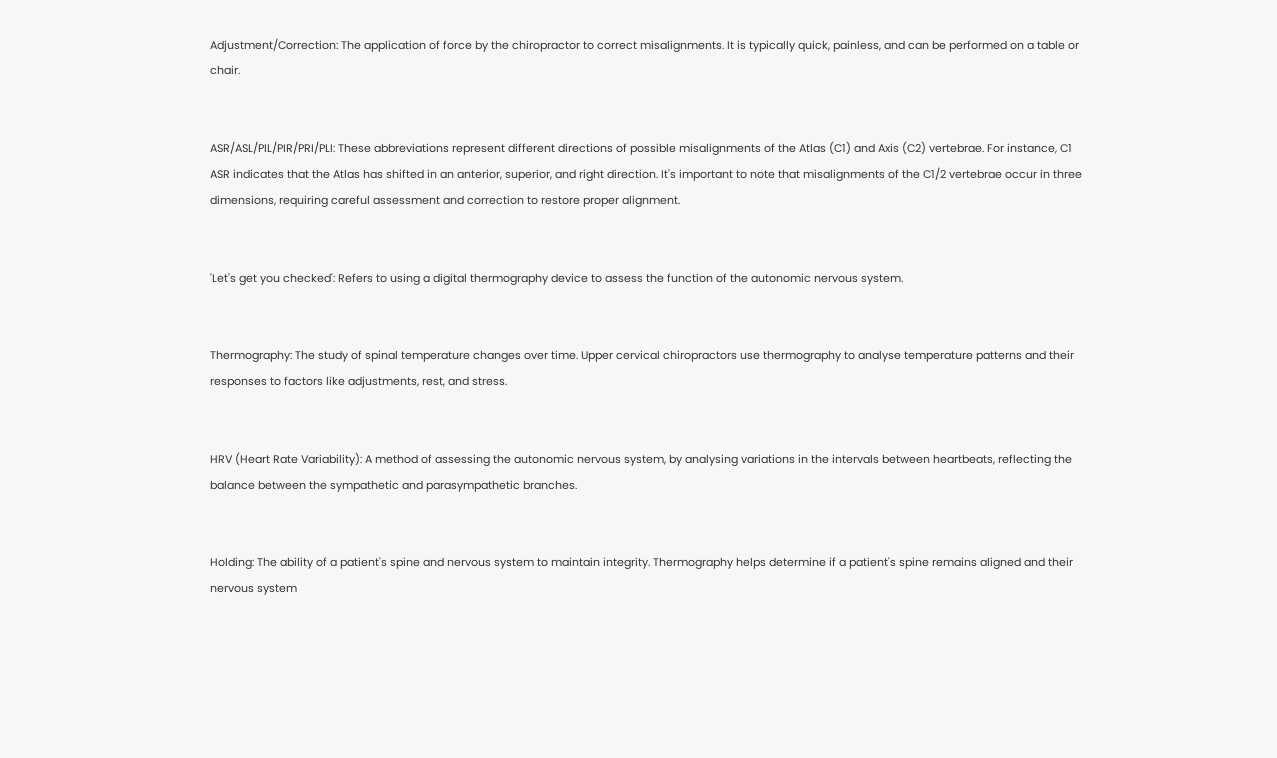Adjustment/Correction: The application of force by the chiropractor to correct misalignments. It is typically quick, painless, and can be performed on a table or chair.


ASR/ASL/PIL/PIR/PRI/PLI: These abbreviations represent different directions of possible misalignments of the Atlas (C1) and Axis (C2) vertebrae. For instance, C1 ASR indicates that the Atlas has shifted in an anterior, superior, and right direction. It's important to note that misalignments of the C1/2 vertebrae occur in three dimensions, requiring careful assessment and correction to restore proper alignment.


'Let's get you checked': Refers to using a digital thermography device to assess the function of the autonomic nervous system.


Thermography: The study of spinal temperature changes over time. Upper cervical chiropractors use thermography to analyse temperature patterns and their responses to factors like adjustments, rest, and stress.


HRV (Heart Rate Variability): A method of assessing the autonomic nervous system, by analysing variations in the intervals between heartbeats, reflecting the balance between the sympathetic and parasympathetic branches.


Holding: The ability of a patient's spine and nervous system to maintain integrity. Thermography helps determine if a patient's spine remains aligned and their nervous system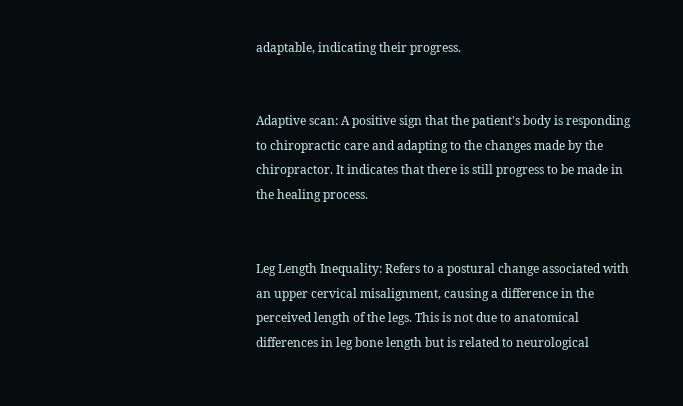adaptable, indicating their progress.


Adaptive scan: A positive sign that the patient's body is responding to chiropractic care and adapting to the changes made by the chiropractor. It indicates that there is still progress to be made in the healing process.


Leg Length Inequality: Refers to a postural change associated with an upper cervical misalignment, causing a difference in the perceived length of the legs. This is not due to anatomical differences in leg bone length but is related to neurological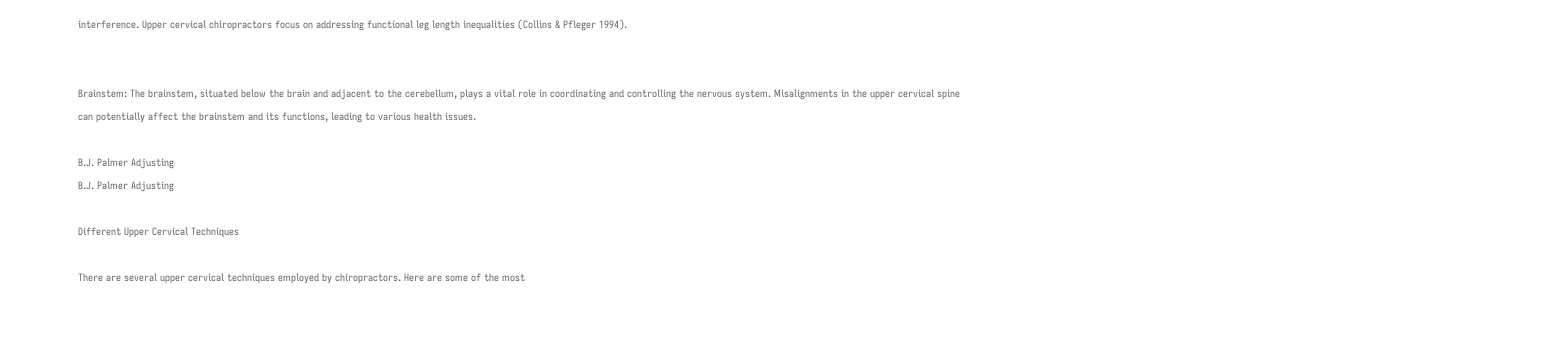interference. Upper cervical chiropractors focus on addressing functional leg length inequalities (Collins & Pfleger 1994).


Brainstem: The brainstem, situated below the brain and adjacent to the cerebellum, plays a vital role in coordinating and controlling the nervous system. Misalignments in the upper cervical spine can potentially affect the brainstem and its functions, leading to various health issues.

B.J. Palmer Adjusting
B.J. Palmer Adjusting

Different Upper Cervical Techniques

There are several upper cervical techniques employed by chiropractors. Here are some of the most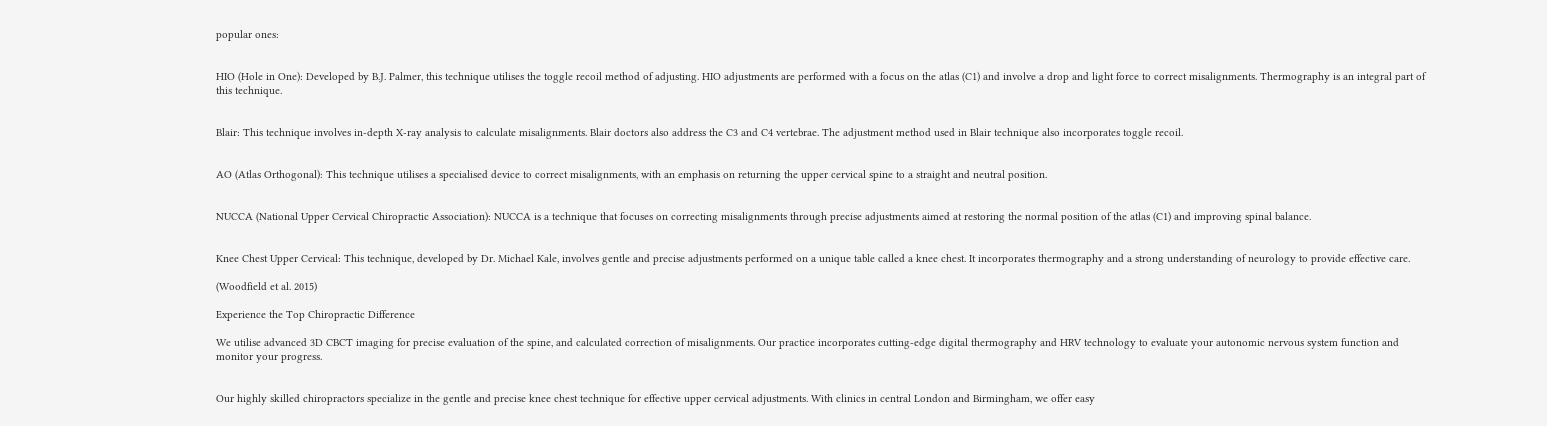popular ones:


HIO (Hole in One): Developed by B.J. Palmer, this technique utilises the toggle recoil method of adjusting. HIO adjustments are performed with a focus on the atlas (C1) and involve a drop and light force to correct misalignments. Thermography is an integral part of this technique.


Blair: This technique involves in-depth X-ray analysis to calculate misalignments. Blair doctors also address the C3 and C4 vertebrae. The adjustment method used in Blair technique also incorporates toggle recoil.


AO (Atlas Orthogonal): This technique utilises a specialised device to correct misalignments, with an emphasis on returning the upper cervical spine to a straight and neutral position.


NUCCA (National Upper Cervical Chiropractic Association): NUCCA is a technique that focuses on correcting misalignments through precise adjustments aimed at restoring the normal position of the atlas (C1) and improving spinal balance.


Knee Chest Upper Cervical: This technique, developed by Dr. Michael Kale, involves gentle and precise adjustments performed on a unique table called a knee chest. It incorporates thermography and a strong understanding of neurology to provide effective care.

(Woodfield et al. 2015)

Experience the Top Chiropractic Difference

We utilise advanced 3D CBCT imaging for precise evaluation of the spine, and calculated correction of misalignments. Our practice incorporates cutting-edge digital thermography and HRV technology to evaluate your autonomic nervous system function and monitor your progress.


Our highly skilled chiropractors specialize in the gentle and precise knee chest technique for effective upper cervical adjustments. With clinics in central London and Birmingham, we offer easy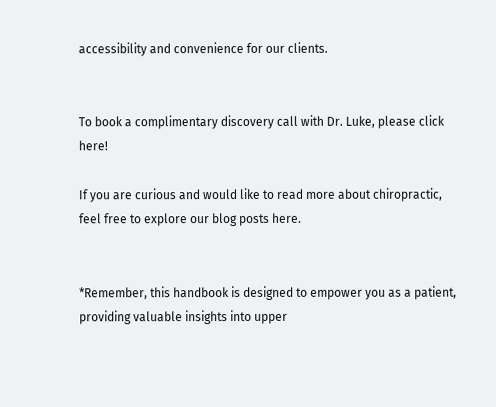accessibility and convenience for our clients.


To book a complimentary discovery call with Dr. Luke, please click here!

If you are curious and would like to read more about chiropractic, feel free to explore our blog posts here.


*Remember, this handbook is designed to empower you as a patient, providing valuable insights into upper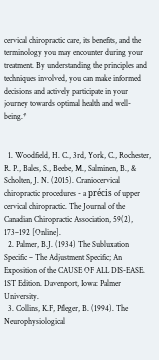cervical chiropractic care, its benefits, and the terminology you may encounter during your treatment. By understanding the principles and techniques involved, you can make informed decisions and actively participate in your journey towards optimal health and well-being.*


  1. Woodfield, H. C., 3rd, York, C., Rochester, R. P., Bales, S., Beebe, M., Salminen, B., & Scholten, J. N. (2015). Craniocervical chiropractic procedures - a précis of upper cervical chiropractic. The Journal of the Canadian Chiropractic Association, 59(2), 173–192 [Online].
  2. Palmer, B.J. (1934) The Subluxation Specific – The Adjustment Specific; An Exposition of the CAUSE OF ALL DIS-EASE. 1ST Edition. Davenport, Iowa: Palmer University.
  3. Collins, K.F, Pfleger, B. (1994). The Neurophysiological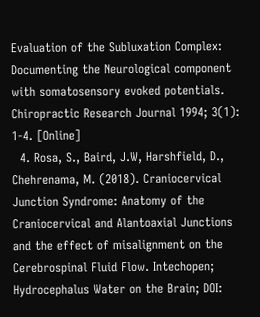Evaluation of the Subluxation Complex: Documenting the Neurological component with somatosensory evoked potentials. Chiropractic Research Journal 1994; 3(1): 1-4. [Online]
  4. Rosa, S., Baird, J.W, Harshfield, D., Chehrenama, M. (2018). Craniocervical Junction Syndrome: Anatomy of the Craniocervical and Alantoaxial Junctions and the effect of misalignment on the Cerebrospinal Fluid Flow. Intechopen; Hydrocephalus Water on the Brain; DOI: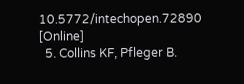10.5772/intechopen.72890 [Online]
  5. Collins KF, Pfleger B.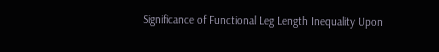Significance of Functional Leg Length Inequality Upon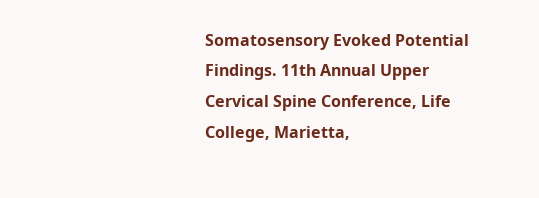Somatosensory Evoked Potential Findings. 11th Annual Upper Cervical Spine Conference, Life College, Marietta,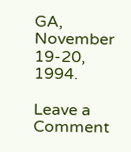GA, November 19-20, 1994.

Leave a Comment